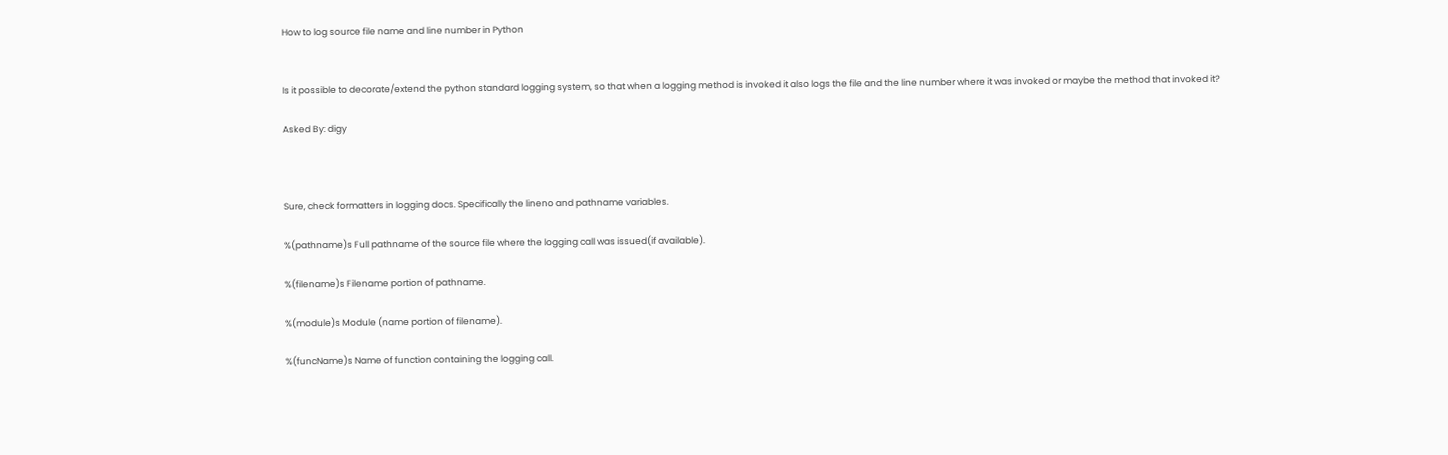How to log source file name and line number in Python


Is it possible to decorate/extend the python standard logging system, so that when a logging method is invoked it also logs the file and the line number where it was invoked or maybe the method that invoked it?

Asked By: digy



Sure, check formatters in logging docs. Specifically the lineno and pathname variables.

%(pathname)s Full pathname of the source file where the logging call was issued(if available).

%(filename)s Filename portion of pathname.

%(module)s Module (name portion of filename).

%(funcName)s Name of function containing the logging call.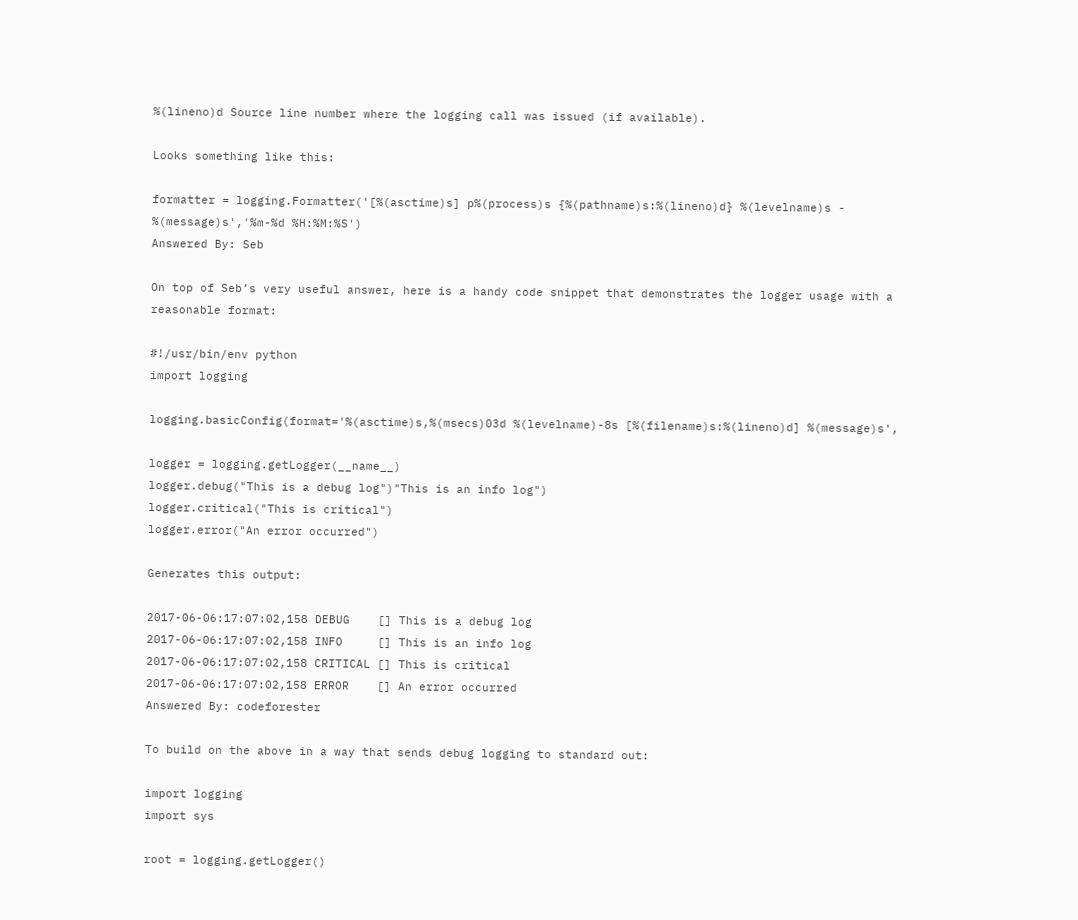%(lineno)d Source line number where the logging call was issued (if available).

Looks something like this:

formatter = logging.Formatter('[%(asctime)s] p%(process)s {%(pathname)s:%(lineno)d} %(levelname)s - %(message)s','%m-%d %H:%M:%S')
Answered By: Seb

On top of Seb’s very useful answer, here is a handy code snippet that demonstrates the logger usage with a reasonable format:

#!/usr/bin/env python
import logging

logging.basicConfig(format='%(asctime)s,%(msecs)03d %(levelname)-8s [%(filename)s:%(lineno)d] %(message)s',

logger = logging.getLogger(__name__)
logger.debug("This is a debug log")"This is an info log")
logger.critical("This is critical")
logger.error("An error occurred")

Generates this output:

2017-06-06:17:07:02,158 DEBUG    [] This is a debug log
2017-06-06:17:07:02,158 INFO     [] This is an info log
2017-06-06:17:07:02,158 CRITICAL [] This is critical
2017-06-06:17:07:02,158 ERROR    [] An error occurred
Answered By: codeforester

To build on the above in a way that sends debug logging to standard out:

import logging
import sys

root = logging.getLogger()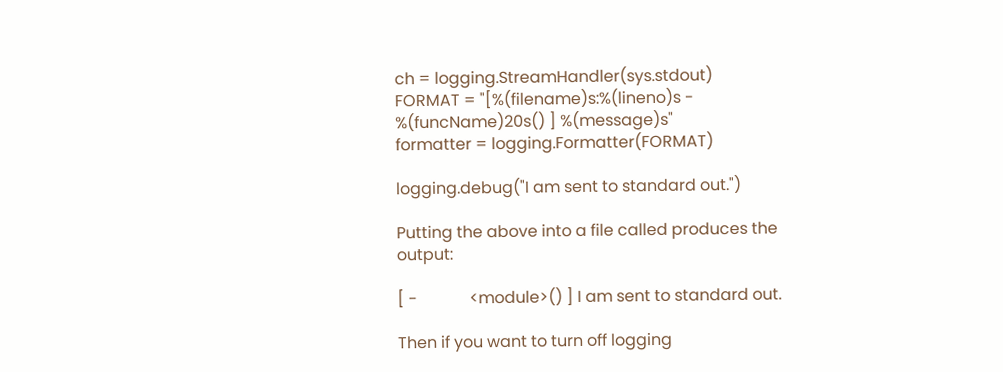ch = logging.StreamHandler(sys.stdout)
FORMAT = "[%(filename)s:%(lineno)s - %(funcName)20s() ] %(message)s"
formatter = logging.Formatter(FORMAT)

logging.debug("I am sent to standard out.")

Putting the above into a file called produces the output:

[ -             <module>() ] I am sent to standard out.

Then if you want to turn off logging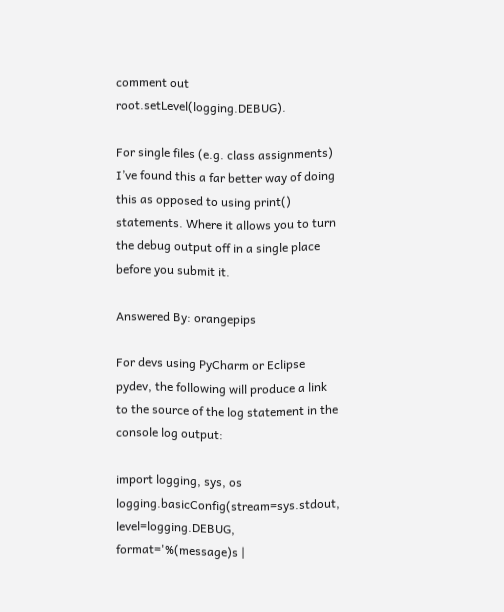comment out root.setLevel(logging.DEBUG).

For single files (e.g. class assignments) I’ve found this a far better way of doing this as opposed to using print() statements. Where it allows you to turn the debug output off in a single place before you submit it.

Answered By: orangepips

For devs using PyCharm or Eclipse pydev, the following will produce a link to the source of the log statement in the console log output:

import logging, sys, os
logging.basicConfig(stream=sys.stdout, level=logging.DEBUG, format='%(message)s |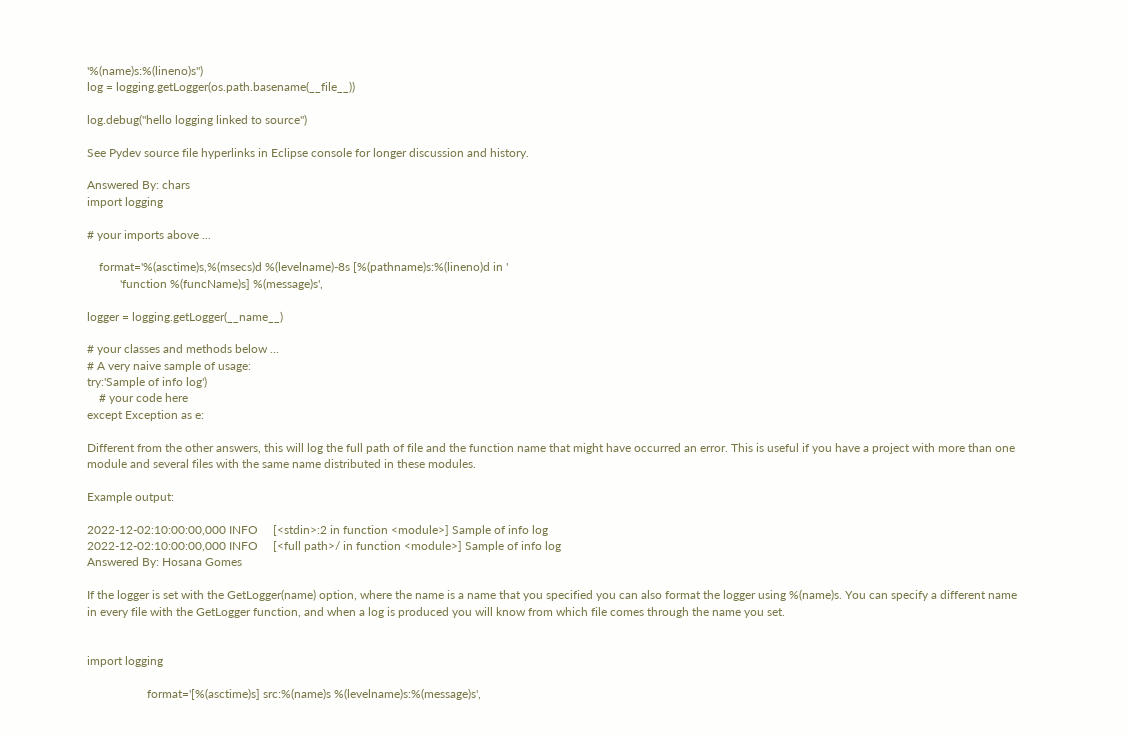'%(name)s:%(lineno)s'')
log = logging.getLogger(os.path.basename(__file__))

log.debug("hello logging linked to source")

See Pydev source file hyperlinks in Eclipse console for longer discussion and history.

Answered By: chars
import logging

# your imports above ...

    format='%(asctime)s,%(msecs)d %(levelname)-8s [%(pathname)s:%(lineno)d in '
           'function %(funcName)s] %(message)s',

logger = logging.getLogger(__name__)

# your classes and methods below ...
# A very naive sample of usage:
try:'Sample of info log')
    # your code here
except Exception as e:

Different from the other answers, this will log the full path of file and the function name that might have occurred an error. This is useful if you have a project with more than one module and several files with the same name distributed in these modules.

Example output:

2022-12-02:10:00:00,000 INFO     [<stdin>:2 in function <module>] Sample of info log
2022-12-02:10:00:00,000 INFO     [<full path>/ in function <module>] Sample of info log
Answered By: Hosana Gomes

If the logger is set with the GetLogger(name) option, where the name is a name that you specified you can also format the logger using %(name)s. You can specify a different name in every file with the GetLogger function, and when a log is produced you will know from which file comes through the name you set.


import logging

                    format='[%(asctime)s] src:%(name)s %(levelname)s:%(message)s',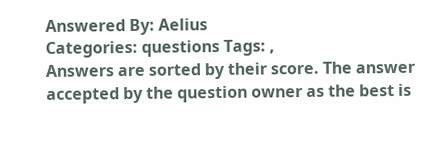Answered By: Aelius
Categories: questions Tags: ,
Answers are sorted by their score. The answer accepted by the question owner as the best is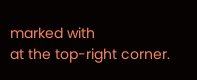marked with
at the top-right corner.